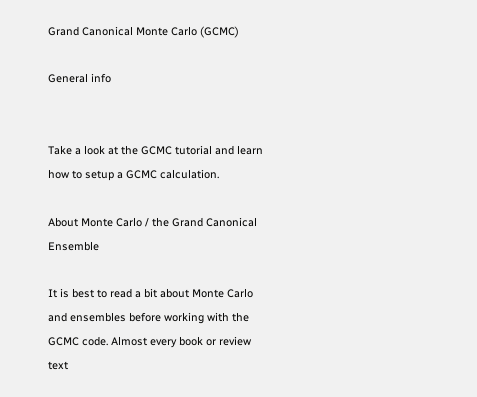Grand Canonical Monte Carlo (GCMC)

General info


Take a look at the GCMC tutorial and learn how to setup a GCMC calculation.

About Monte Carlo / the Grand Canonical Ensemble

It is best to read a bit about Monte Carlo and ensembles before working with the GCMC code. Almost every book or review text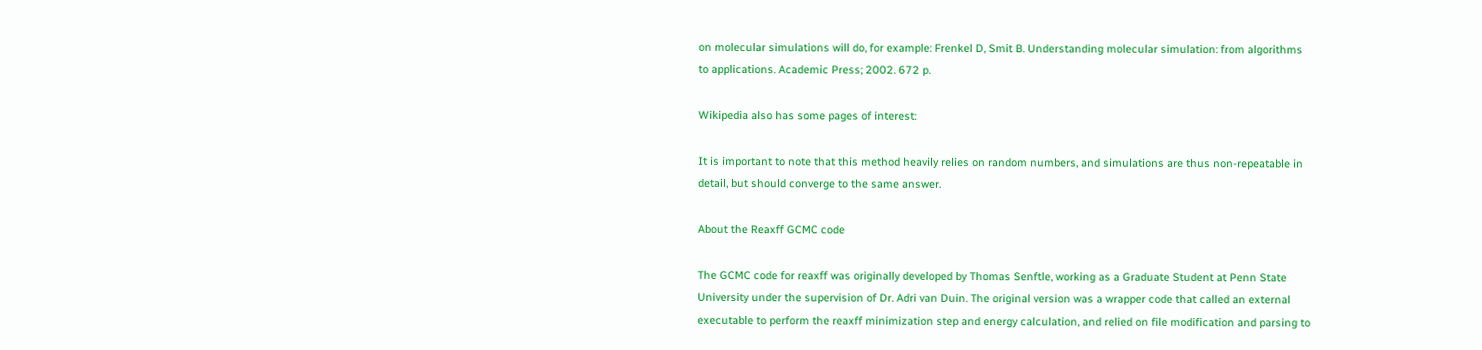on molecular simulations will do, for example: Frenkel D, Smit B. Understanding molecular simulation: from algorithms to applications. Academic Press; 2002. 672 p.

Wikipedia also has some pages of interest:

It is important to note that this method heavily relies on random numbers, and simulations are thus non-repeatable in detail, but should converge to the same answer.

About the Reaxff GCMC code

The GCMC code for reaxff was originally developed by Thomas Senftle, working as a Graduate Student at Penn State University under the supervision of Dr. Adri van Duin. The original version was a wrapper code that called an external executable to perform the reaxff minimization step and energy calculation, and relied on file modification and parsing to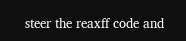steer the reaxff code and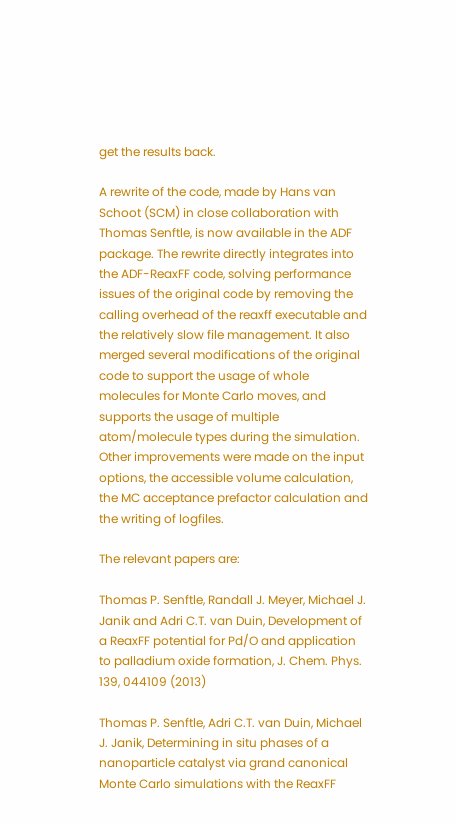get the results back.

A rewrite of the code, made by Hans van Schoot (SCM) in close collaboration with Thomas Senftle, is now available in the ADF package. The rewrite directly integrates into the ADF-ReaxFF code, solving performance issues of the original code by removing the calling overhead of the reaxff executable and the relatively slow file management. It also merged several modifications of the original code to support the usage of whole molecules for Monte Carlo moves, and supports the usage of multiple atom/molecule types during the simulation. Other improvements were made on the input options, the accessible volume calculation, the MC acceptance prefactor calculation and the writing of logfiles.

The relevant papers are:

Thomas P. Senftle, Randall J. Meyer, Michael J. Janik and Adri C.T. van Duin, Development of a ReaxFF potential for Pd/O and application to palladium oxide formation, J. Chem. Phys. 139, 044109 (2013)

Thomas P. Senftle, Adri C.T. van Duin, Michael J. Janik, Determining in situ phases of a nanoparticle catalyst via grand canonical Monte Carlo simulations with the ReaxFF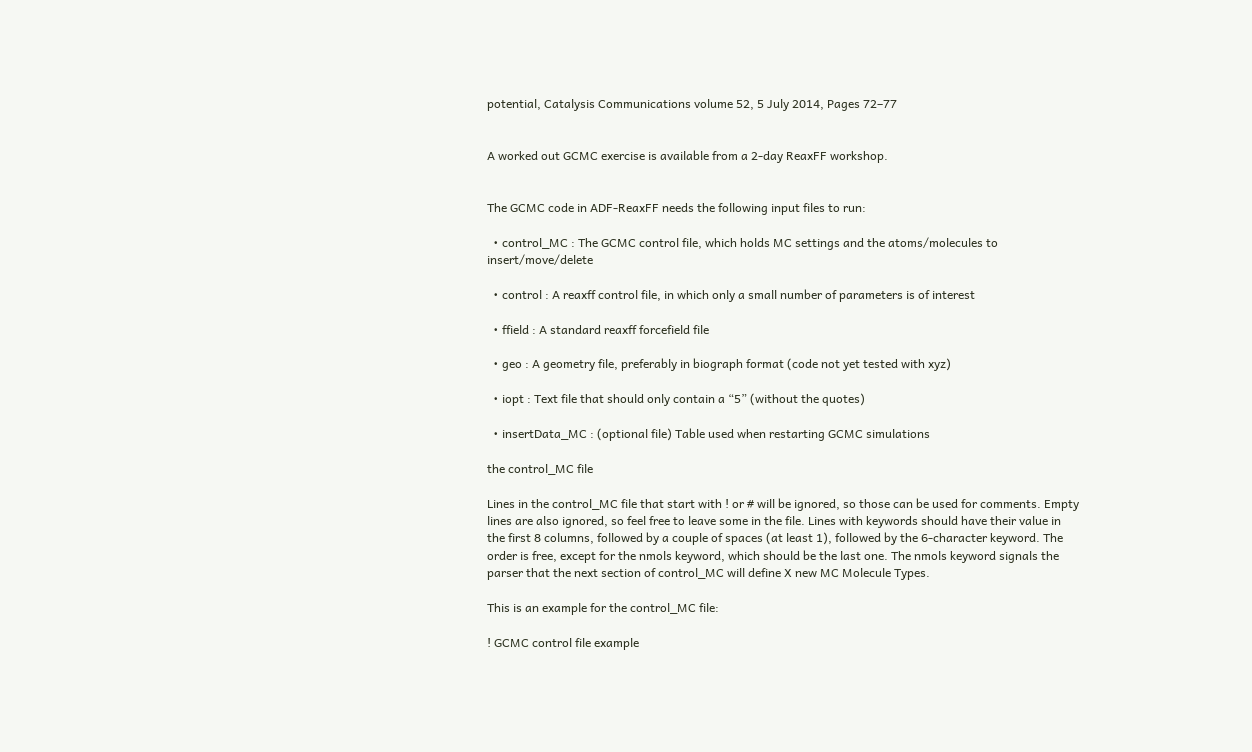potential, Catalysis Communications volume 52, 5 July 2014, Pages 72–77


A worked out GCMC exercise is available from a 2-day ReaxFF workshop.


The GCMC code in ADF-ReaxFF needs the following input files to run:

  • control_MC : The GCMC control file, which holds MC settings and the atoms/molecules to insert/move/delete

  • control : A reaxff control file, in which only a small number of parameters is of interest

  • ffield : A standard reaxff forcefield file

  • geo : A geometry file, preferably in biograph format (code not yet tested with xyz)

  • iopt : Text file that should only contain a “5” (without the quotes)

  • insertData_MC : (optional file) Table used when restarting GCMC simulations

the control_MC file

Lines in the control_MC file that start with ! or # will be ignored, so those can be used for comments. Empty lines are also ignored, so feel free to leave some in the file. Lines with keywords should have their value in the first 8 columns, followed by a couple of spaces (at least 1), followed by the 6-character keyword. The order is free, except for the nmols keyword, which should be the last one. The nmols keyword signals the parser that the next section of control_MC will define X new MC Molecule Types.

This is an example for the control_MC file:

! GCMC control file example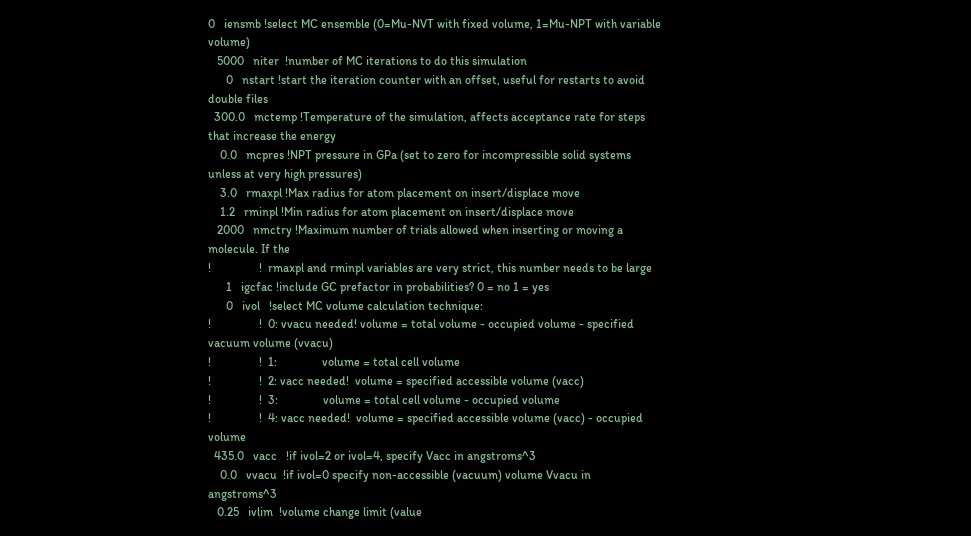0   iensmb !select MC ensemble (0=Mu-NVT with fixed volume, 1=Mu-NPT with variable volume)
   5000   niter  !number of MC iterations to do this simulation
      0   nstart !start the iteration counter with an offset, useful for restarts to avoid double files
  300.0   mctemp !Temperature of the simulation, affects acceptance rate for steps that increase the energy
    0.0   mcpres !NPT pressure in GPa (set to zero for incompressible solid systems unless at very high pressures)
    3.0   rmaxpl !Max radius for atom placement on insert/displace move
    1.2   rminpl !Min radius for atom placement on insert/displace move
   2000   nmctry !Maximum number of trials allowed when inserting or moving a molecule. If the
!                !  rmaxpl and rminpl variables are very strict, this number needs to be large
      1   igcfac !include GC prefactor in probabilities? 0 = no 1 = yes
      0   ivol   !select MC volume calculation technique:
!                !  0: vvacu needed! volume = total volume - occupied volume - specified vacuum volume (vvacu)
!                !  1:               volume = total cell volume
!                !  2: vacc needed!  volume = specified accessible volume (vacc)
!                !  3:               volume = total cell volume - occupied volume
!                !  4: vacc needed!  volume = specified accessible volume (vacc) - occupied volume
  435.0   vacc   !if ivol=2 or ivol=4, specify Vacc in angstroms^3
    0.0   vvacu  !if ivol=0 specify non-accessible (vacuum) volume Vvacu in angstroms^3
   0.25   ivlim  !volume change limit (value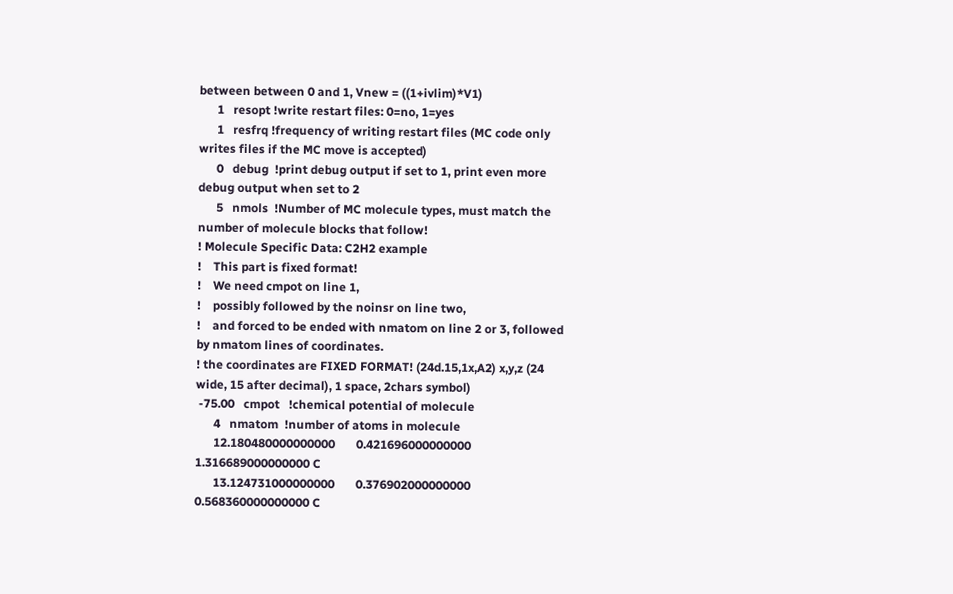between between 0 and 1, Vnew = ((1+ivlim)*V1)
      1   resopt !write restart files: 0=no, 1=yes
      1   resfrq !frequency of writing restart files (MC code only writes files if the MC move is accepted)
      0   debug  !print debug output if set to 1, print even more debug output when set to 2
      5   nmols  !Number of MC molecule types, must match the number of molecule blocks that follow!
! Molecule Specific Data: C2H2 example
!    This part is fixed format!
!    We need cmpot on line 1,
!    possibly followed by the noinsr on line two,
!    and forced to be ended with nmatom on line 2 or 3, followed by nmatom lines of coordinates.
! the coordinates are FIXED FORMAT! (24d.15,1x,A2) x,y,z (24 wide, 15 after decimal), 1 space, 2chars symbol)
 -75.00   cmpot   !chemical potential of molecule
      4   nmatom  !number of atoms in molecule
      12.180480000000000       0.421696000000000       1.316689000000000 C
      13.124731000000000       0.376902000000000       0.568360000000000 C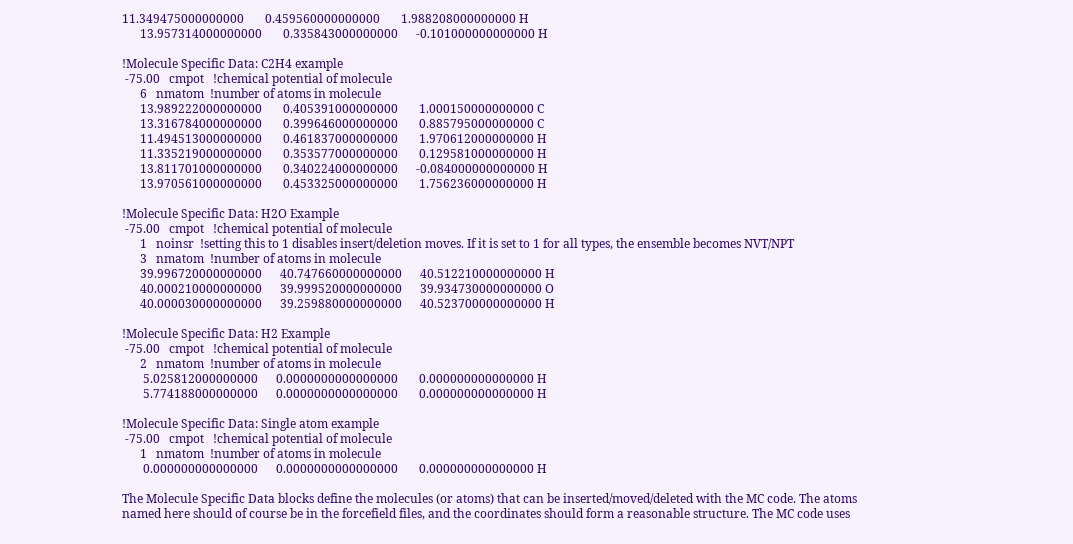11.349475000000000       0.459560000000000       1.988208000000000 H
      13.957314000000000       0.335843000000000      -0.101000000000000 H

!Molecule Specific Data: C2H4 example
 -75.00   cmpot   !chemical potential of molecule
      6   nmatom  !number of atoms in molecule
      13.989222000000000       0.405391000000000       1.000150000000000 C
      13.316784000000000       0.399646000000000       0.885795000000000 C
      11.494513000000000       0.461837000000000       1.970612000000000 H
      11.335219000000000       0.353577000000000       0.129581000000000 H
      13.811701000000000       0.340224000000000      -0.084000000000000 H
      13.970561000000000       0.453325000000000       1.756236000000000 H

!Molecule Specific Data: H2O Example
 -75.00   cmpot   !chemical potential of molecule
      1   noinsr  !setting this to 1 disables insert/deletion moves. If it is set to 1 for all types, the ensemble becomes NVT/NPT
      3   nmatom  !number of atoms in molecule
      39.996720000000000      40.747660000000000      40.512210000000000 H
      40.000210000000000      39.999520000000000      39.934730000000000 O
      40.000030000000000      39.259880000000000      40.523700000000000 H

!Molecule Specific Data: H2 Example
 -75.00   cmpot   !chemical potential of molecule
      2   nmatom  !number of atoms in molecule
       5.025812000000000      0.0000000000000000       0.000000000000000 H
       5.774188000000000      0.0000000000000000       0.000000000000000 H

!Molecule Specific Data: Single atom example
 -75.00   cmpot   !chemical potential of molecule
      1   nmatom  !number of atoms in molecule
       0.000000000000000      0.0000000000000000       0.000000000000000 H

The Molecule Specific Data blocks define the molecules (or atoms) that can be inserted/moved/deleted with the MC code. The atoms named here should of course be in the forcefield files, and the coordinates should form a reasonable structure. The MC code uses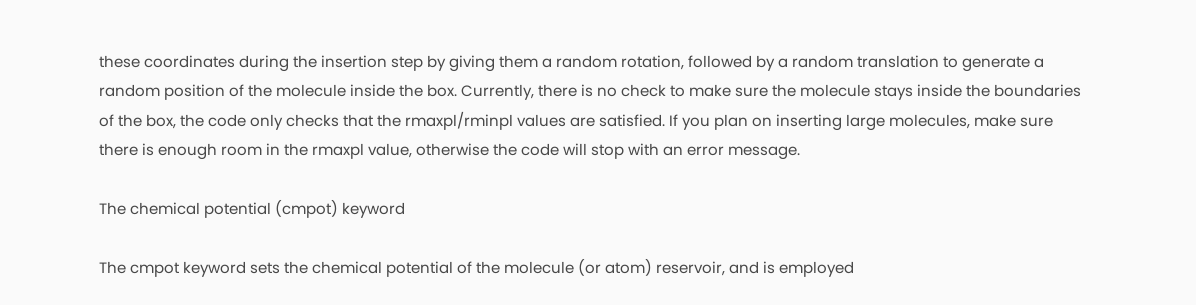these coordinates during the insertion step by giving them a random rotation, followed by a random translation to generate a random position of the molecule inside the box. Currently, there is no check to make sure the molecule stays inside the boundaries of the box, the code only checks that the rmaxpl/rminpl values are satisfied. If you plan on inserting large molecules, make sure there is enough room in the rmaxpl value, otherwise the code will stop with an error message.

The chemical potential (cmpot) keyword

The cmpot keyword sets the chemical potential of the molecule (or atom) reservoir, and is employed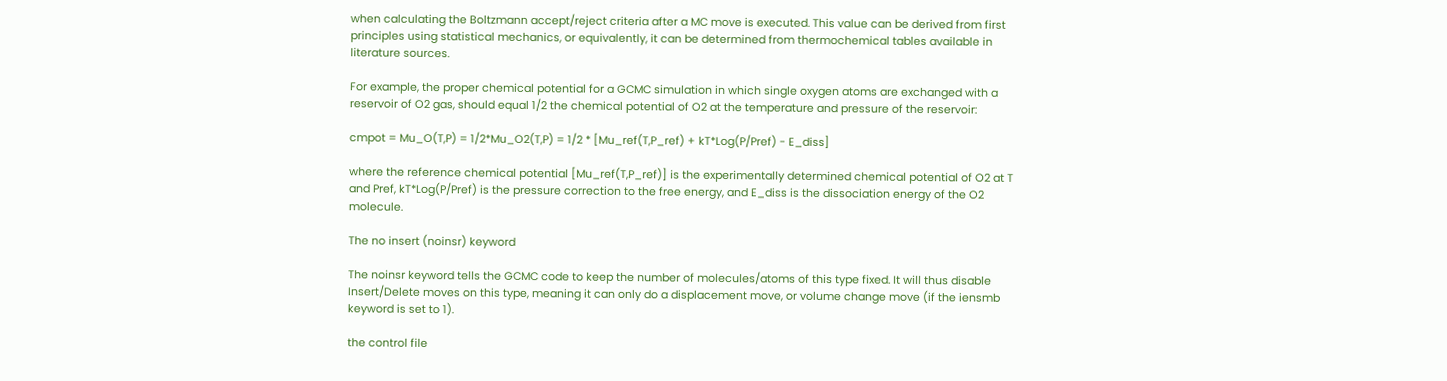when calculating the Boltzmann accept/reject criteria after a MC move is executed. This value can be derived from first principles using statistical mechanics, or equivalently, it can be determined from thermochemical tables available in literature sources.

For example, the proper chemical potential for a GCMC simulation in which single oxygen atoms are exchanged with a reservoir of O2 gas, should equal 1/2 the chemical potential of O2 at the temperature and pressure of the reservoir:

cmpot = Mu_O(T,P) = 1/2*Mu_O2(T,P) = 1/2 * [Mu_ref(T,P_ref) + kT*Log(P/Pref) - E_diss]

where the reference chemical potential [Mu_ref(T,P_ref)] is the experimentally determined chemical potential of O2 at T and Pref, kT*Log(P/Pref) is the pressure correction to the free energy, and E_diss is the dissociation energy of the O2 molecule.

The no insert (noinsr) keyword

The noinsr keyword tells the GCMC code to keep the number of molecules/atoms of this type fixed. It will thus disable Insert/Delete moves on this type, meaning it can only do a displacement move, or volume change move (if the iensmb keyword is set to 1).

the control file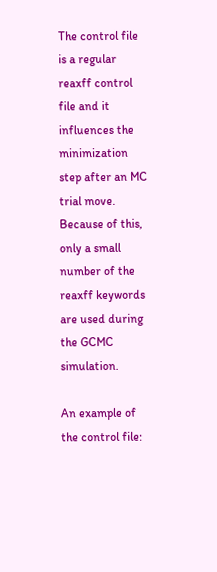The control file is a regular reaxff control file and it influences the minimization step after an MC trial move. Because of this, only a small number of the reaxff keywords are used during the GCMC simulation.

An example of the control file: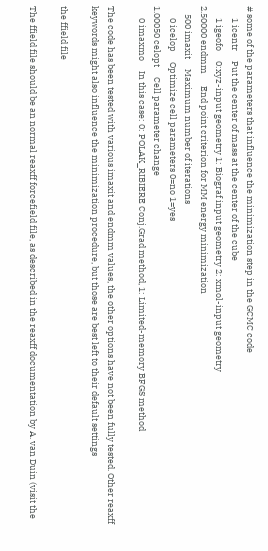# some of the parameters that influence the minimization step in the GCMC code
      1 icentr     Put the center of mass at the center of the cube
      1 igeofo     0:xyz-input geometry 1: Biograf input geometry 2: xmol-input geometry
2.50000 endmm      End point criterion for MM energy minimization
    500 imaxit     Maximum number of iterations
      0 icelop     Optimize cell parameters 0=no 1=yes
1.00050 celopt     Cell parameter change
      0 imaxmo     In this case: 0: POLAK_RIBIERE Conj.Grad method, 1: Limited-memory BFGS method

The code has been tested with various imaxit and endmm values, the other options have not been fully tested. Other reaxff keywords might also influence the minimization procedure, but those are best left to their default settings

the ffield file

The ffield file should be an normal reaxff forcefield file, as described in the reaxff documentation by A. van Duin (visit the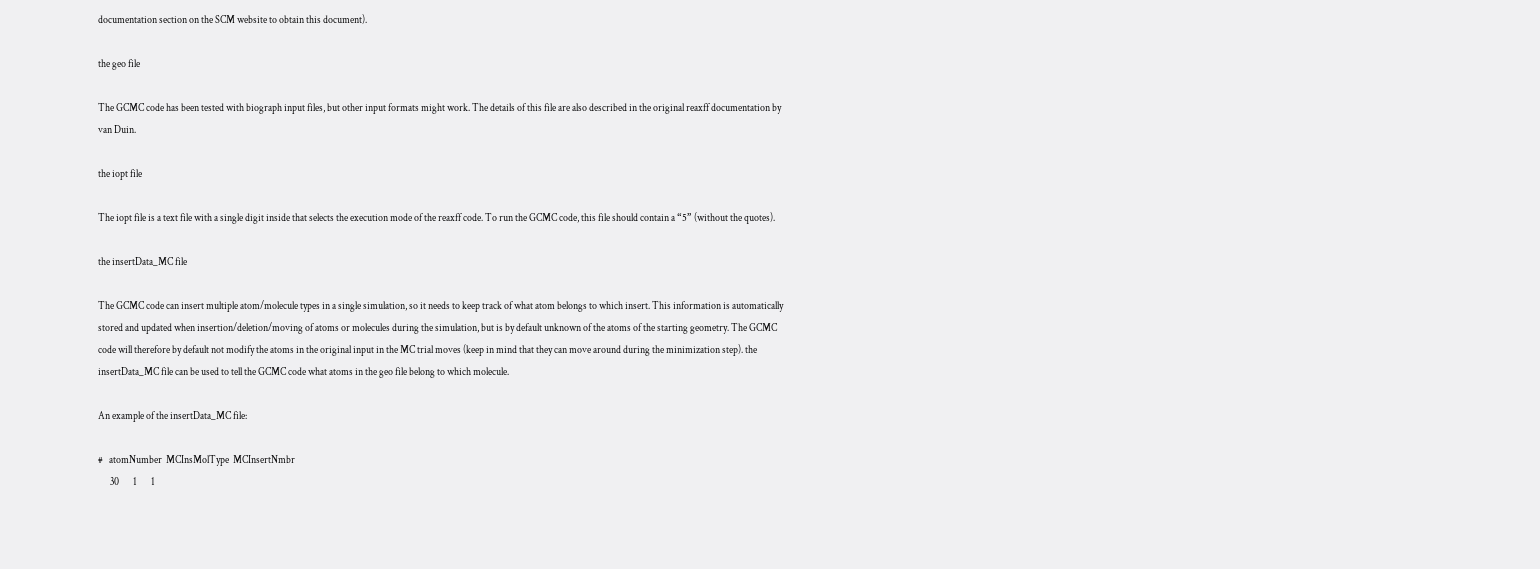documentation section on the SCM website to obtain this document).

the geo file

The GCMC code has been tested with biograph input files, but other input formats might work. The details of this file are also described in the original reaxff documentation by van Duin.

the iopt file

The iopt file is a text file with a single digit inside that selects the execution mode of the reaxff code. To run the GCMC code, this file should contain a “5” (without the quotes).

the insertData_MC file

The GCMC code can insert multiple atom/molecule types in a single simulation, so it needs to keep track of what atom belongs to which insert. This information is automatically stored and updated when insertion/deletion/moving of atoms or molecules during the simulation, but is by default unknown of the atoms of the starting geometry. The GCMC code will therefore by default not modify the atoms in the original input in the MC trial moves (keep in mind that they can move around during the minimization step). the insertData_MC file can be used to tell the GCMC code what atoms in the geo file belong to which molecule.

An example of the insertData_MC file:

#   atomNumber  MCInsMolType  MCInsertNmbr
      30       1       1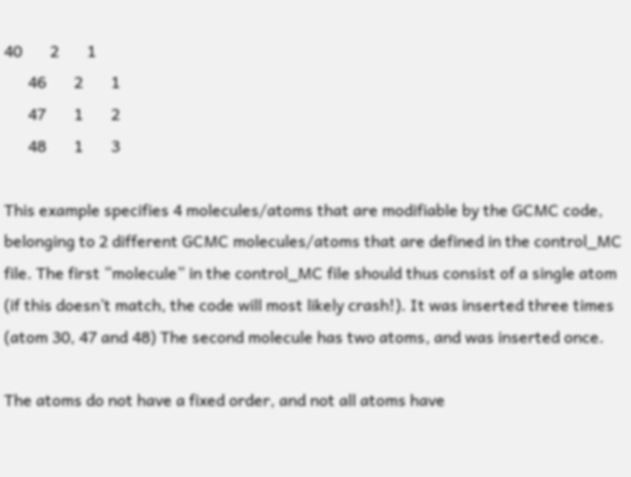40       2       1
      46       2       1
      47       1       2
      48       1       3

This example specifies 4 molecules/atoms that are modifiable by the GCMC code, belonging to 2 different GCMC molecules/atoms that are defined in the control_MC file. The first “molecule” in the control_MC file should thus consist of a single atom (if this doesn’t match, the code will most likely crash!). It was inserted three times (atom 30, 47 and 48) The second molecule has two atoms, and was inserted once.

The atoms do not have a fixed order, and not all atoms have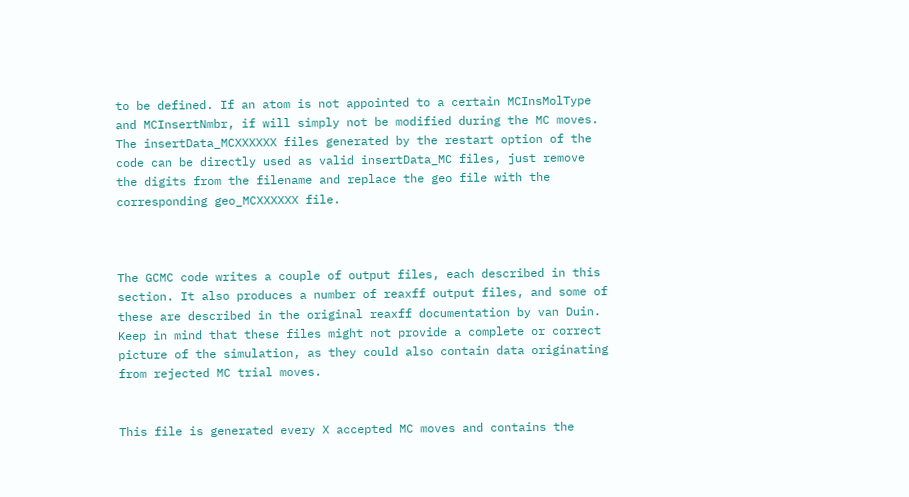to be defined. If an atom is not appointed to a certain MCInsMolType and MCInsertNmbr, if will simply not be modified during the MC moves. The insertData_MCXXXXXX files generated by the restart option of the code can be directly used as valid insertData_MC files, just remove the digits from the filename and replace the geo file with the corresponding geo_MCXXXXXX file.



The GCMC code writes a couple of output files, each described in this section. It also produces a number of reaxff output files, and some of these are described in the original reaxff documentation by van Duin. Keep in mind that these files might not provide a complete or correct picture of the simulation, as they could also contain data originating from rejected MC trial moves.


This file is generated every X accepted MC moves and contains the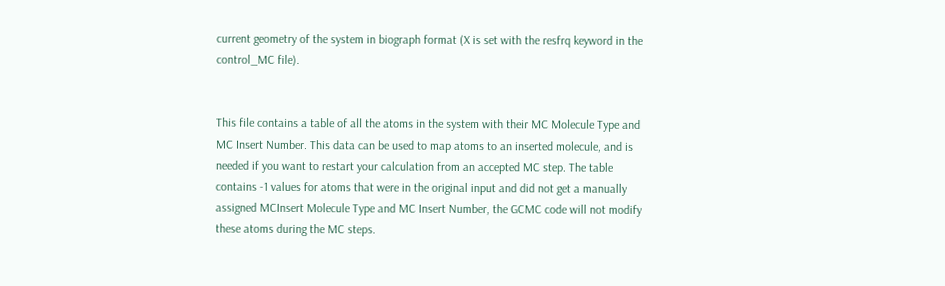current geometry of the system in biograph format (X is set with the resfrq keyword in the control_MC file).


This file contains a table of all the atoms in the system with their MC Molecule Type and MC Insert Number. This data can be used to map atoms to an inserted molecule, and is needed if you want to restart your calculation from an accepted MC step. The table contains -1 values for atoms that were in the original input and did not get a manually assigned MCInsert Molecule Type and MC Insert Number, the GCMC code will not modify these atoms during the MC steps.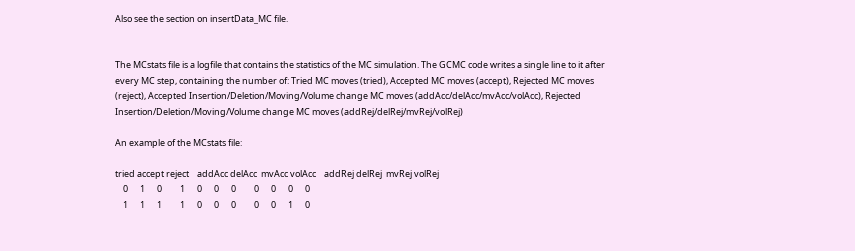Also see the section on insertData_MC file.


The MCstats file is a logfile that contains the statistics of the MC simulation. The GCMC code writes a single line to it after every MC step, containing the number of: Tried MC moves (tried), Accepted MC moves (accept), Rejected MC moves (reject), Accepted Insertion/Deletion/Moving/Volume change MC moves (addAcc/delAcc/mvAcc/volAcc), Rejected Insertion/Deletion/Moving/Volume change MC moves (addRej/delRej/mvRej/volRej)

An example of the MCstats file:

tried accept reject    addAcc delAcc  mvAcc volAcc    addRej delRej  mvRej volRej
    0      1      0         1      0      0      0         0      0      0      0
    1      1      1         1      0      0      0         0      0      1      0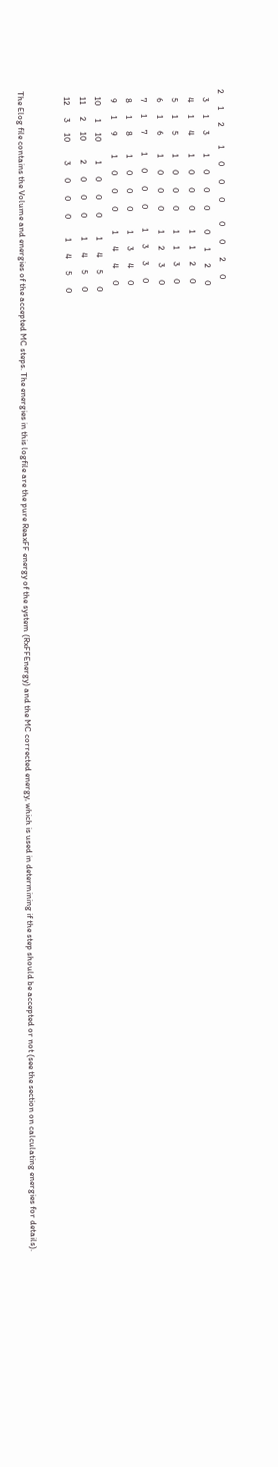2      1      2         1      0      0      0         0      0      2      0
    3      1      3         1      0      0      0         0      1      2      0
    4      1      4         1      0      0      0         1      1      2      0
    5      1      5         1      0      0      0         1      1      3      0
    6      1      6         1      0      0      0         1      2      3      0
    7      1      7         1      0      0      0         1      3      3      0
    8      1      8         1      0      0      0         1      3      4      0
    9      1      9         1      0      0      0         1      4      4      0
   10      1     10         1      0      0      0         1      4      5      0
   11      2     10         2      0      0      0         1      4      5      0
   12      3     10         3      0      0      0         1      4      5      0


The Elog file contains the Volume and energies of the accepted MC steps. The energies in this logfile are the pure ReaxFF energy of the system (RxFFEnergy) and the MC corrected energy, which is used in determining if the step should be accepted or not (see the section on calculating energies for details).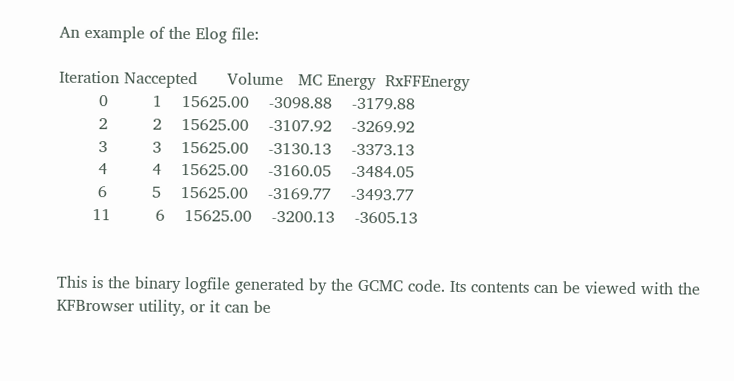An example of the Elog file:

Iteration Naccepted      Volume   MC Energy  RxFFEnergy
        0         1    15625.00    -3098.88    -3179.88
        2         2    15625.00    -3107.92    -3269.92
        3         3    15625.00    -3130.13    -3373.13
        4         4    15625.00    -3160.05    -3484.05
        6         5    15625.00    -3169.77    -3493.77
       11         6    15625.00    -3200.13    -3605.13


This is the binary logfile generated by the GCMC code. Its contents can be viewed with the KFBrowser utility, or it can be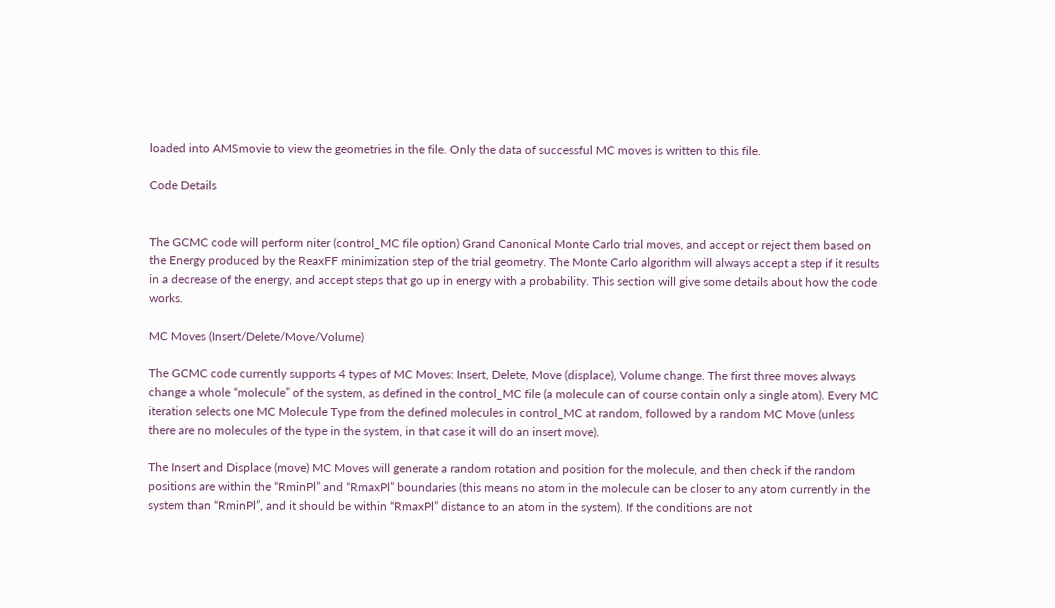loaded into AMSmovie to view the geometries in the file. Only the data of successful MC moves is written to this file.

Code Details


The GCMC code will perform niter (control_MC file option) Grand Canonical Monte Carlo trial moves, and accept or reject them based on the Energy produced by the ReaxFF minimization step of the trial geometry. The Monte Carlo algorithm will always accept a step if it results in a decrease of the energy, and accept steps that go up in energy with a probability. This section will give some details about how the code works.

MC Moves (Insert/Delete/Move/Volume)

The GCMC code currently supports 4 types of MC Moves: Insert, Delete, Move (displace), Volume change. The first three moves always change a whole “molecule” of the system, as defined in the control_MC file (a molecule can of course contain only a single atom). Every MC iteration selects one MC Molecule Type from the defined molecules in control_MC at random, followed by a random MC Move (unless there are no molecules of the type in the system, in that case it will do an insert move).

The Insert and Displace (move) MC Moves will generate a random rotation and position for the molecule, and then check if the random positions are within the “RminPl” and “RmaxPl” boundaries (this means no atom in the molecule can be closer to any atom currently in the system than “RminPl”, and it should be within “RmaxPl” distance to an atom in the system). If the conditions are not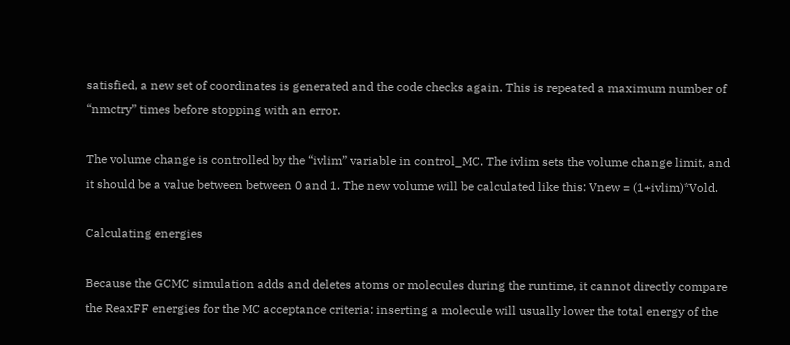satisfied, a new set of coordinates is generated and the code checks again. This is repeated a maximum number of “nmctry” times before stopping with an error.

The volume change is controlled by the “ivlim” variable in control_MC. The ivlim sets the volume change limit, and it should be a value between between 0 and 1. The new volume will be calculated like this: Vnew = (1+ivlim)*Vold.

Calculating energies

Because the GCMC simulation adds and deletes atoms or molecules during the runtime, it cannot directly compare the ReaxFF energies for the MC acceptance criteria: inserting a molecule will usually lower the total energy of the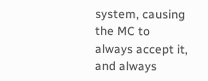system, causing the MC to always accept it, and always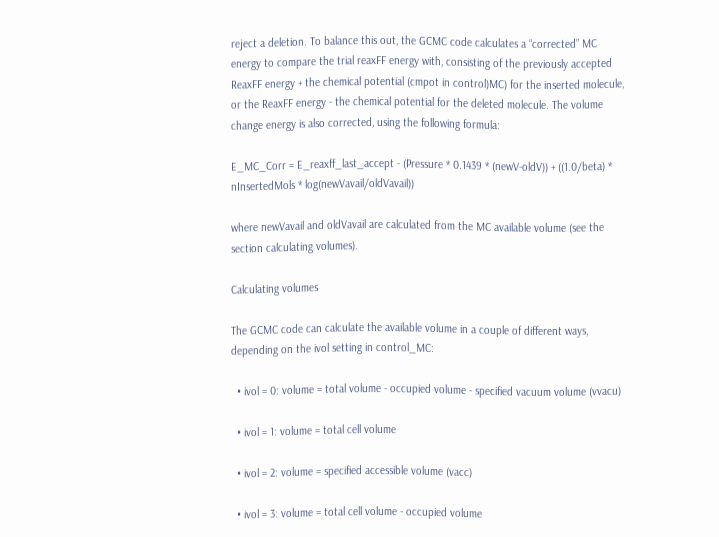reject a deletion. To balance this out, the GCMC code calculates a “corrected” MC energy to compare the trial reaxFF energy with, consisting of the previously accepted ReaxFF energy + the chemical potential (cmpot in control)MC) for the inserted molecule, or the ReaxFF energy - the chemical potential for the deleted molecule. The volume change energy is also corrected, using the following formula:

E_MC_Corr = E_reaxff_last_accept - (Pressure * 0.1439 * (newV-oldV)) + ((1.0/beta) * nInsertedMols * log(newVavail/oldVavail))

where newVavail and oldVavail are calculated from the MC available volume (see the section calculating volumes).

Calculating volumes

The GCMC code can calculate the available volume in a couple of different ways, depending on the ivol setting in control_MC:

  • ivol = 0: volume = total volume - occupied volume - specified vacuum volume (vvacu)

  • ivol = 1: volume = total cell volume

  • ivol = 2: volume = specified accessible volume (vacc)

  • ivol = 3: volume = total cell volume - occupied volume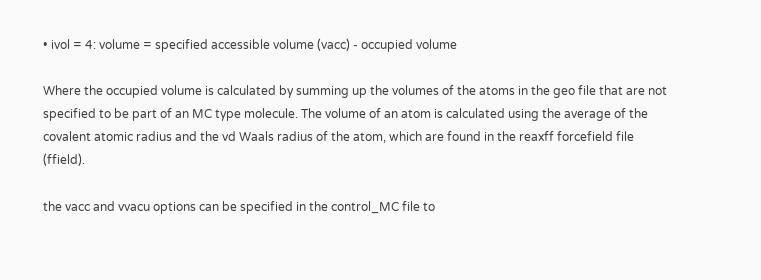• ivol = 4: volume = specified accessible volume (vacc) - occupied volume

Where the occupied volume is calculated by summing up the volumes of the atoms in the geo file that are not specified to be part of an MC type molecule. The volume of an atom is calculated using the average of the covalent atomic radius and the vd Waals radius of the atom, which are found in the reaxff forcefield file (ffield).

the vacc and vvacu options can be specified in the control_MC file to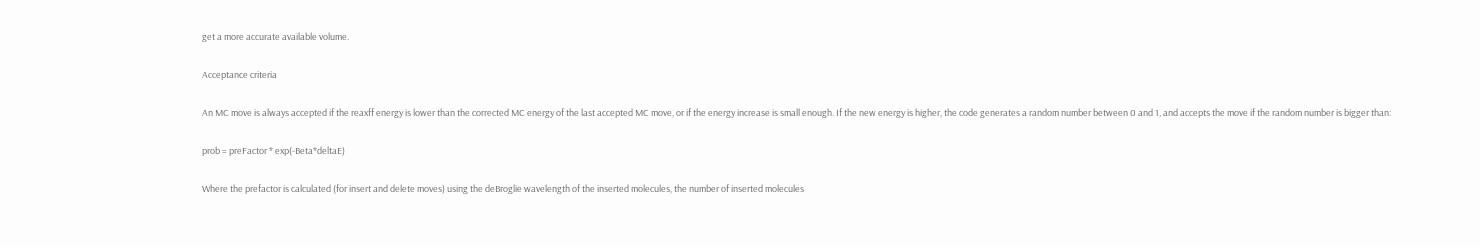get a more accurate available volume.

Acceptance criteria

An MC move is always accepted if the reaxff energy is lower than the corrected MC energy of the last accepted MC move, or if the energy increase is small enough. If the new energy is higher, the code generates a random number between 0 and 1, and accepts the move if the random number is bigger than:

prob = preFactor * exp(-Beta*deltaE)

Where the prefactor is calculated (for insert and delete moves) using the deBroglie wavelength of the inserted molecules, the number of inserted molecules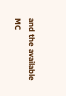and the available MC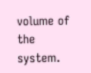volume of the system.